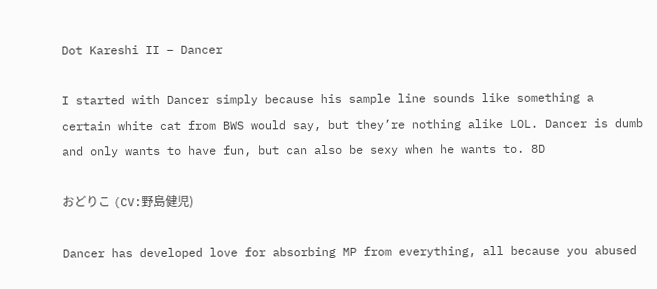Dot Kareshi II – Dancer

I started with Dancer simply because his sample line sounds like something a certain white cat from BWS would say, but they’re nothing alike LOL. Dancer is dumb and only wants to have fun, but can also be sexy when he wants to. 8D

おどりこ (CV:野島健児)

Dancer has developed love for absorbing MP from everything, all because you abused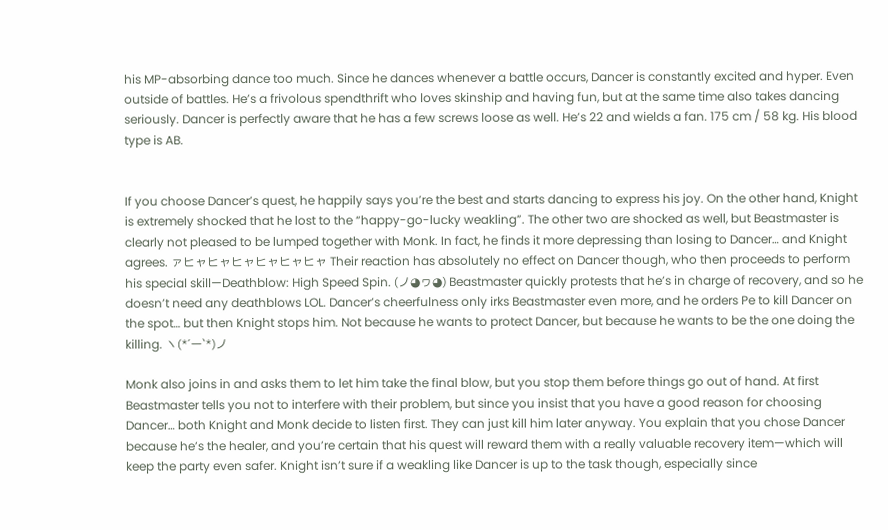his MP-absorbing dance too much. Since he dances whenever a battle occurs, Dancer is constantly excited and hyper. Even outside of battles. He’s a frivolous spendthrift who loves skinship and having fun, but at the same time also takes dancing seriously. Dancer is perfectly aware that he has a few screws loose as well. He’s 22 and wields a fan. 175 cm / 58 kg. His blood type is AB.


If you choose Dancer’s quest, he happily says you’re the best and starts dancing to express his joy. On the other hand, Knight is extremely shocked that he lost to the “happy-go-lucky weakling”. The other two are shocked as well, but Beastmaster is clearly not pleased to be lumped together with Monk. In fact, he finds it more depressing than losing to Dancer… and Knight agrees. ァヒャヒャヒャヒャヒャヒャ Their reaction has absolutely no effect on Dancer though, who then proceeds to perform his special skill—Deathblow: High Speed Spin. (ノ◕ヮ◕) Beastmaster quickly protests that he’s in charge of recovery, and so he doesn’t need any deathblows LOL. Dancer’s cheerfulness only irks Beastmaster even more, and he orders Pe to kill Dancer on the spot… but then Knight stops him. Not because he wants to protect Dancer, but because he wants to be the one doing the killing. ヽ(*´ー`*)ノ

Monk also joins in and asks them to let him take the final blow, but you stop them before things go out of hand. At first Beastmaster tells you not to interfere with their problem, but since you insist that you have a good reason for choosing Dancer… both Knight and Monk decide to listen first. They can just kill him later anyway. You explain that you chose Dancer because he’s the healer, and you’re certain that his quest will reward them with a really valuable recovery item—which will keep the party even safer. Knight isn’t sure if a weakling like Dancer is up to the task though, especially since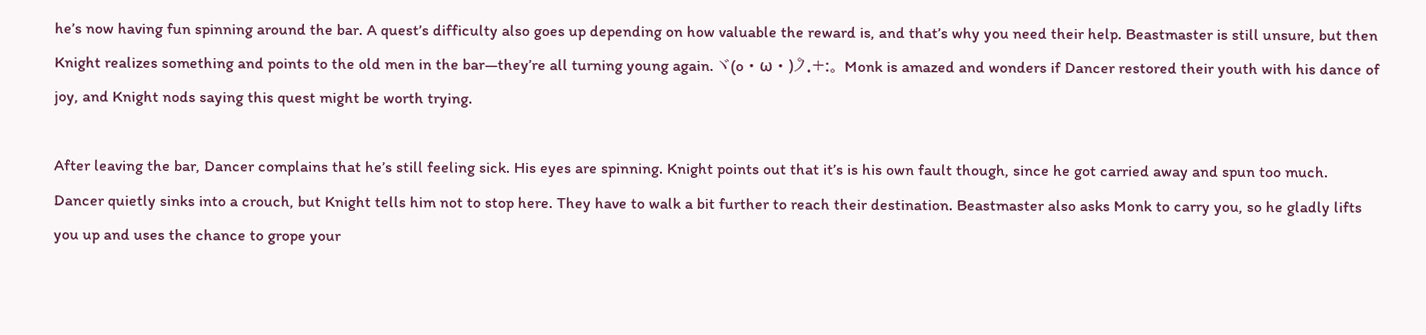he’s now having fun spinning around the bar. A quest’s difficulty also goes up depending on how valuable the reward is, and that’s why you need their help. Beastmaster is still unsure, but then Knight realizes something and points to the old men in the bar—they’re all turning young again. ヾ(o・ω・)ノ゚.+:。 Monk is amazed and wonders if Dancer restored their youth with his dance of joy, and Knight nods saying this quest might be worth trying.

After leaving the bar, Dancer complains that he’s still feeling sick. His eyes are spinning. Knight points out that it’s is his own fault though, since he got carried away and spun too much. Dancer quietly sinks into a crouch, but Knight tells him not to stop here. They have to walk a bit further to reach their destination. Beastmaster also asks Monk to carry you, so he gladly lifts you up and uses the chance to grope your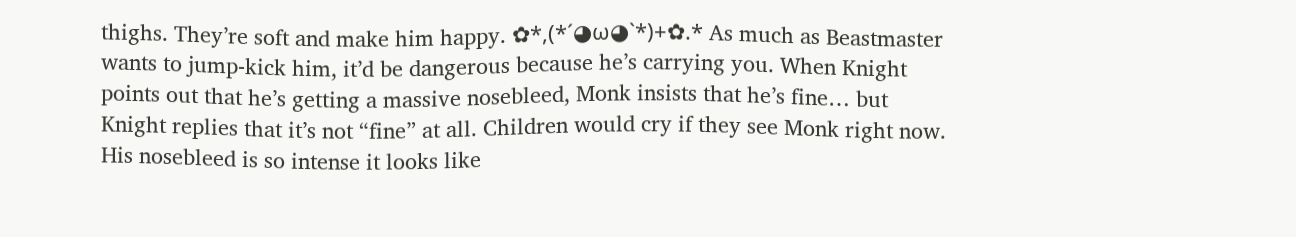thighs. They’re soft and make him happy. ✿*,(*´◕ω◕`*)+✿.* As much as Beastmaster wants to jump-kick him, it’d be dangerous because he’s carrying you. When Knight points out that he’s getting a massive nosebleed, Monk insists that he’s fine… but Knight replies that it’s not “fine” at all. Children would cry if they see Monk right now. His nosebleed is so intense it looks like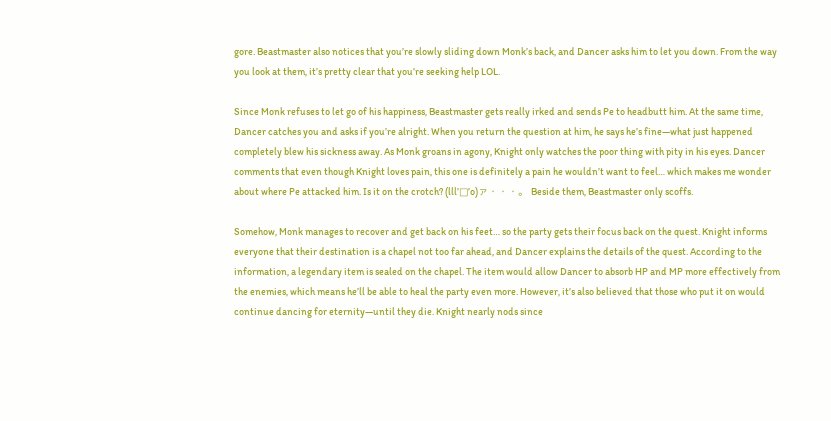gore. Beastmaster also notices that you’re slowly sliding down Monk’s back, and Dancer asks him to let you down. From the way you look at them, it’s pretty clear that you’re seeking help LOL.

Since Monk refuses to let go of his happiness, Beastmaster gets really irked and sends Pe to headbutt him. At the same time, Dancer catches you and asks if you’re alright. When you return the question at him, he says he’s fine—what just happened completely blew his sickness away. As Monk groans in agony, Knight only watches the poor thing with pity in his eyes. Dancer comments that even though Knight loves pain, this one is definitely a pain he wouldn’t want to feel… which makes me wonder about where Pe attacked him. Is it on the crotch? (lll’□’o)ァ・・・。 Beside them, Beastmaster only scoffs.

Somehow, Monk manages to recover and get back on his feet… so the party gets their focus back on the quest. Knight informs everyone that their destination is a chapel not too far ahead, and Dancer explains the details of the quest. According to the information, a legendary item is sealed on the chapel. The item would allow Dancer to absorb HP and MP more effectively from the enemies, which means he’ll be able to heal the party even more. However, it’s also believed that those who put it on would continue dancing for eternity—until they die. Knight nearly nods since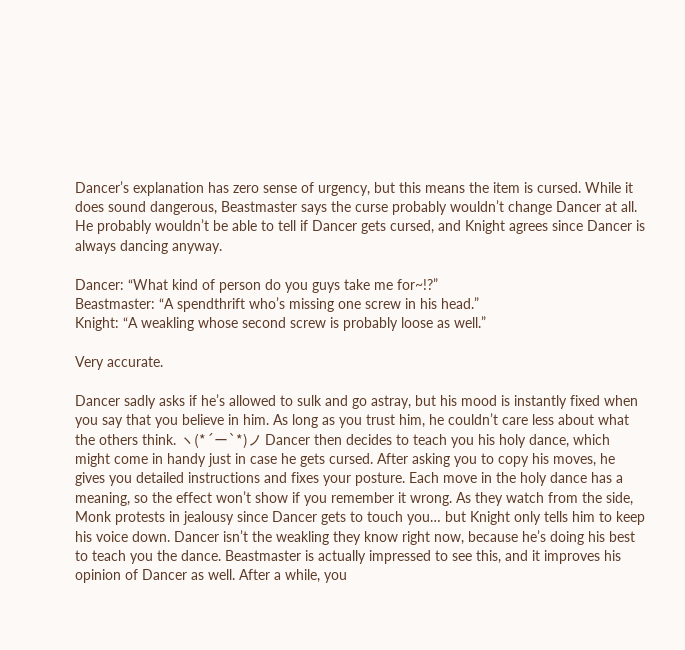Dancer’s explanation has zero sense of urgency, but this means the item is cursed. While it does sound dangerous, Beastmaster says the curse probably wouldn’t change Dancer at all. He probably wouldn’t be able to tell if Dancer gets cursed, and Knight agrees since Dancer is always dancing anyway.

Dancer: “What kind of person do you guys take me for~!?”
Beastmaster: “A spendthrift who’s missing one screw in his head.”
Knight: “A weakling whose second screw is probably loose as well.”

Very accurate.

Dancer sadly asks if he’s allowed to sulk and go astray, but his mood is instantly fixed when you say that you believe in him. As long as you trust him, he couldn’t care less about what the others think. ヽ(*´ー`*)ノ Dancer then decides to teach you his holy dance, which might come in handy just in case he gets cursed. After asking you to copy his moves, he gives you detailed instructions and fixes your posture. Each move in the holy dance has a meaning, so the effect won’t show if you remember it wrong. As they watch from the side, Monk protests in jealousy since Dancer gets to touch you… but Knight only tells him to keep his voice down. Dancer isn’t the weakling they know right now, because he’s doing his best to teach you the dance. Beastmaster is actually impressed to see this, and it improves his opinion of Dancer as well. After a while, you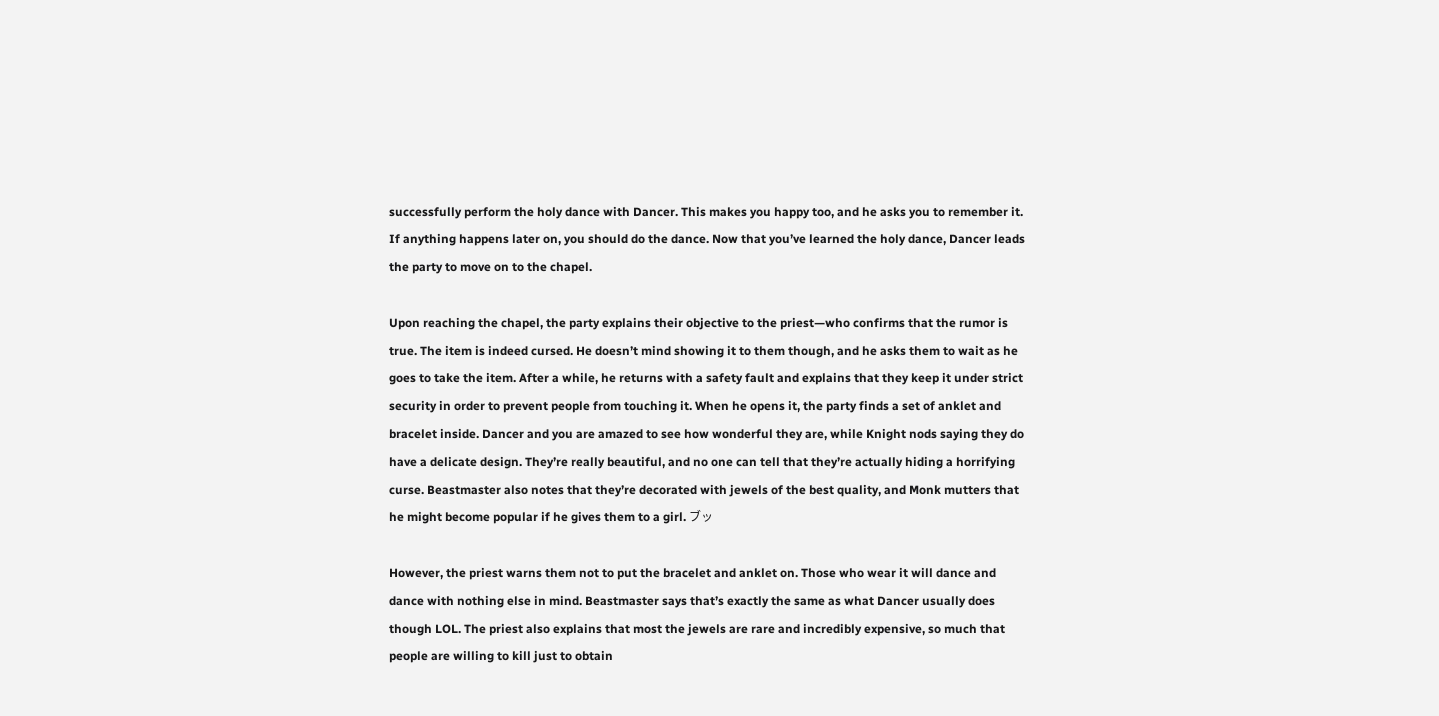successfully perform the holy dance with Dancer. This makes you happy too, and he asks you to remember it. If anything happens later on, you should do the dance. Now that you’ve learned the holy dance, Dancer leads the party to move on to the chapel.

Upon reaching the chapel, the party explains their objective to the priest—who confirms that the rumor is true. The item is indeed cursed. He doesn’t mind showing it to them though, and he asks them to wait as he goes to take the item. After a while, he returns with a safety fault and explains that they keep it under strict security in order to prevent people from touching it. When he opens it, the party finds a set of anklet and bracelet inside. Dancer and you are amazed to see how wonderful they are, while Knight nods saying they do have a delicate design. They’re really beautiful, and no one can tell that they’re actually hiding a horrifying curse. Beastmaster also notes that they’re decorated with jewels of the best quality, and Monk mutters that he might become popular if he gives them to a girl. ブッ

However, the priest warns them not to put the bracelet and anklet on. Those who wear it will dance and dance with nothing else in mind. Beastmaster says that’s exactly the same as what Dancer usually does though LOL. The priest also explains that most the jewels are rare and incredibly expensive, so much that people are willing to kill just to obtain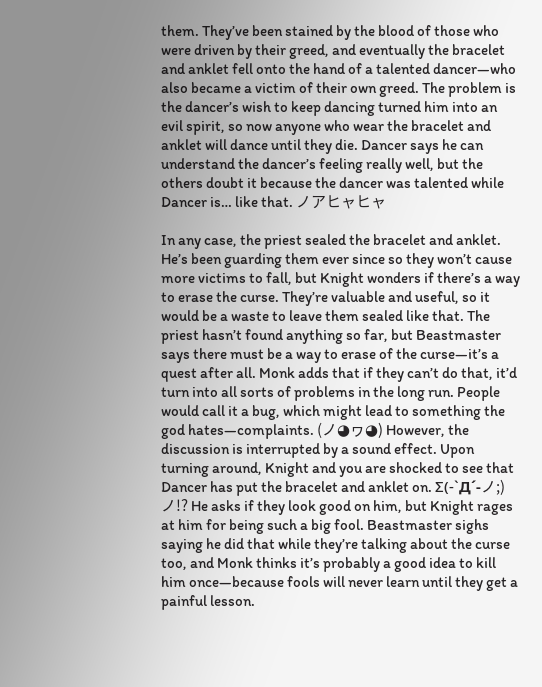them. They’ve been stained by the blood of those who were driven by their greed, and eventually the bracelet and anklet fell onto the hand of a talented dancer—who also became a victim of their own greed. The problem is the dancer’s wish to keep dancing turned him into an evil spirit, so now anyone who wear the bracelet and anklet will dance until they die. Dancer says he can understand the dancer’s feeling really well, but the others doubt it because the dancer was talented while Dancer is… like that. ノアヒャヒャ

In any case, the priest sealed the bracelet and anklet. He’s been guarding them ever since so they won’t cause more victims to fall, but Knight wonders if there’s a way to erase the curse. They’re valuable and useful, so it would be a waste to leave them sealed like that. The priest hasn’t found anything so far, but Beastmaster says there must be a way to erase of the curse—it’s a quest after all. Monk adds that if they can’t do that, it’d turn into all sorts of problems in the long run. People would call it a bug, which might lead to something the god hates—complaints. (ノ◕ヮ◕) However, the discussion is interrupted by a sound effect. Upon turning around, Knight and you are shocked to see that Dancer has put the bracelet and anklet on. Σ(-`Д´-ノ;)ノ!? He asks if they look good on him, but Knight rages at him for being such a big fool. Beastmaster sighs saying he did that while they’re talking about the curse too, and Monk thinks it’s probably a good idea to kill him once—because fools will never learn until they get a painful lesson.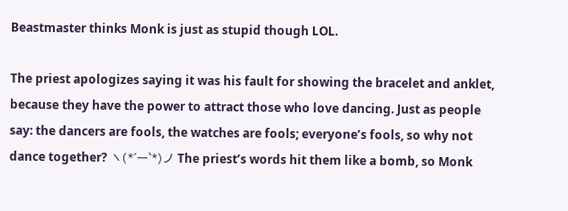Beastmaster thinks Monk is just as stupid though LOL.

The priest apologizes saying it was his fault for showing the bracelet and anklet, because they have the power to attract those who love dancing. Just as people say: the dancers are fools, the watches are fools; everyone’s fools, so why not dance together? ヽ(*´ー`*)ノ The priest’s words hit them like a bomb, so Monk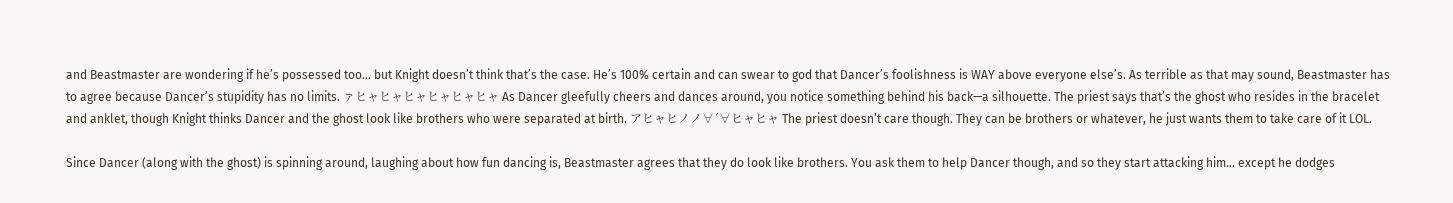and Beastmaster are wondering if he’s possessed too… but Knight doesn’t think that’s the case. He’s 100% certain and can swear to god that Dancer’s foolishness is WAY above everyone else’s. As terrible as that may sound, Beastmaster has to agree because Dancer’s stupidity has no limits. ァヒャヒャヒャヒャヒャヒャ As Dancer gleefully cheers and dances around, you notice something behind his back—a silhouette. The priest says that’s the ghost who resides in the bracelet and anklet, though Knight thinks Dancer and the ghost look like brothers who were separated at birth. アヒャヒノノ∀´∀ヒャヒャ The priest doesn’t care though. They can be brothers or whatever, he just wants them to take care of it LOL.

Since Dancer (along with the ghost) is spinning around, laughing about how fun dancing is, Beastmaster agrees that they do look like brothers. You ask them to help Dancer though, and so they start attacking him… except he dodges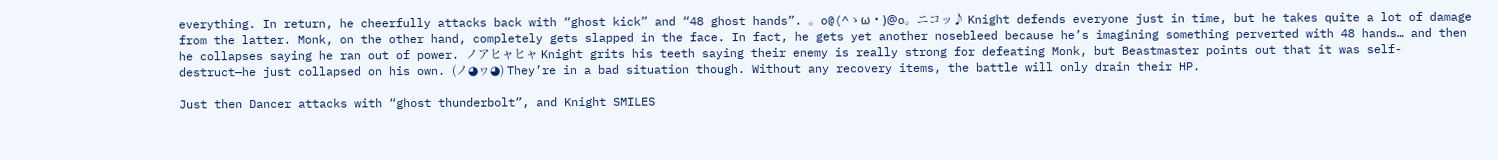everything. In return, he cheerfully attacks back with “ghost kick” and “48 ghost hands”. 。o@(^ゝω・)@o。ニコッ♪ Knight defends everyone just in time, but he takes quite a lot of damage from the latter. Monk, on the other hand, completely gets slapped in the face. In fact, he gets yet another nosebleed because he’s imagining something perverted with 48 hands… and then he collapses saying he ran out of power. ノアヒャヒャ Knight grits his teeth saying their enemy is really strong for defeating Monk, but Beastmaster points out that it was self-destruct—he just collapsed on his own. (ノ◕ヮ◕) They’re in a bad situation though. Without any recovery items, the battle will only drain their HP.

Just then Dancer attacks with “ghost thunderbolt”, and Knight SMILES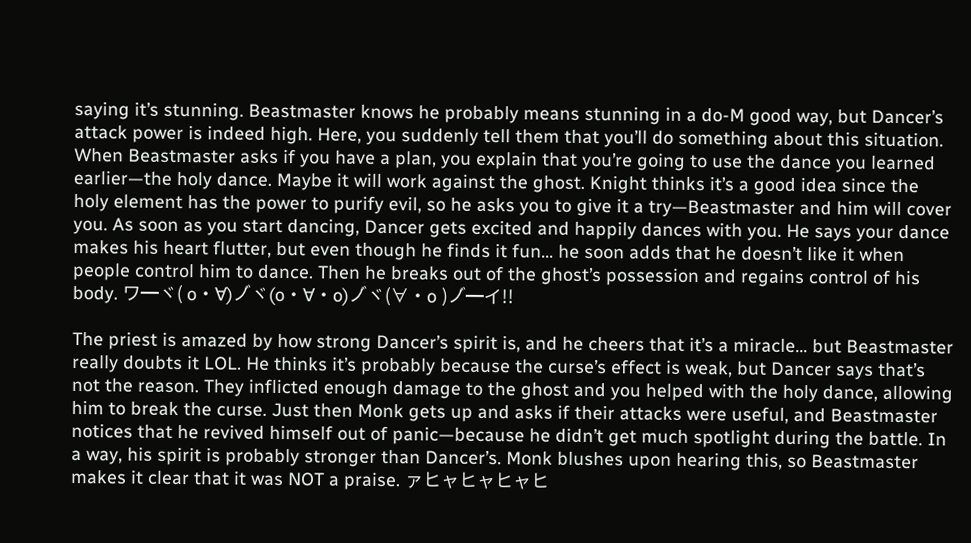saying it’s stunning. Beastmaster knows he probably means stunning in a do-M good way, but Dancer’s attack power is indeed high. Here, you suddenly tell them that you’ll do something about this situation. When Beastmaster asks if you have a plan, you explain that you’re going to use the dance you learned earlier—the holy dance. Maybe it will work against the ghost. Knight thinks it’s a good idea since the holy element has the power to purify evil, so he asks you to give it a try—Beastmaster and him will cover you. As soon as you start dancing, Dancer gets excited and happily dances with you. He says your dance makes his heart flutter, but even though he finds it fun… he soon adds that he doesn’t like it when people control him to dance. Then he breaks out of the ghost’s possession and regains control of his body. ワ━ヾ( o・∀)ノ゙ヾ(o・∀・o)ノ゙ヾ(∀・o )ノ゙━イ!!

The priest is amazed by how strong Dancer’s spirit is, and he cheers that it’s a miracle… but Beastmaster really doubts it LOL. He thinks it’s probably because the curse’s effect is weak, but Dancer says that’s not the reason. They inflicted enough damage to the ghost and you helped with the holy dance, allowing him to break the curse. Just then Monk gets up and asks if their attacks were useful, and Beastmaster notices that he revived himself out of panic—because he didn’t get much spotlight during the battle. In a way, his spirit is probably stronger than Dancer’s. Monk blushes upon hearing this, so Beastmaster makes it clear that it was NOT a praise. ァヒャヒャヒャヒ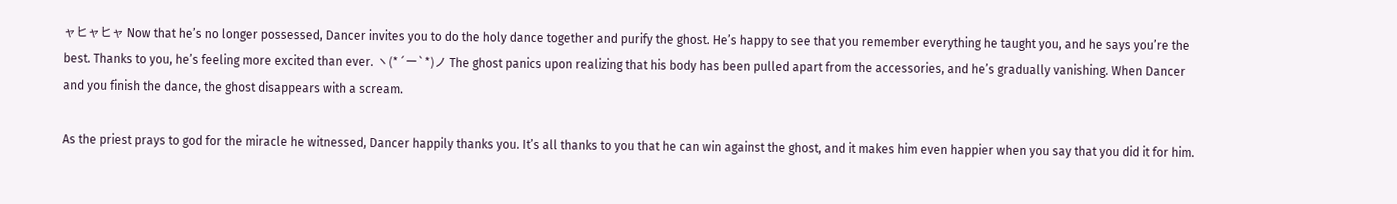ャヒャヒャ Now that he’s no longer possessed, Dancer invites you to do the holy dance together and purify the ghost. He’s happy to see that you remember everything he taught you, and he says you’re the best. Thanks to you, he’s feeling more excited than ever. ヽ(*´ー`*)ノ The ghost panics upon realizing that his body has been pulled apart from the accessories, and he’s gradually vanishing. When Dancer and you finish the dance, the ghost disappears with a scream.

As the priest prays to god for the miracle he witnessed, Dancer happily thanks you. It’s all thanks to you that he can win against the ghost, and it makes him even happier when you say that you did it for him.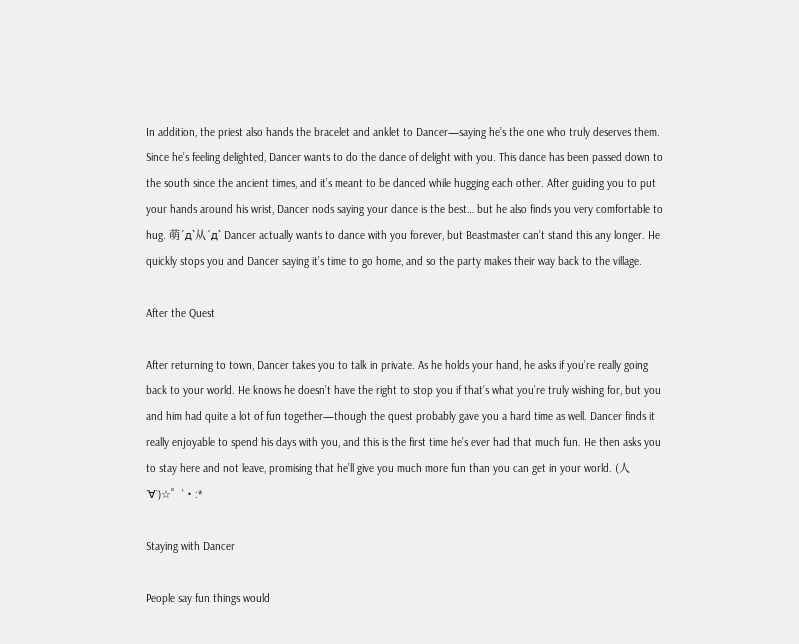In addition, the priest also hands the bracelet and anklet to Dancer—saying he’s the one who truly deserves them. Since he’s feeling delighted, Dancer wants to do the dance of delight with you. This dance has been passed down to the south since the ancient times, and it’s meant to be danced while hugging each other. After guiding you to put your hands around his wrist, Dancer nods saying your dance is the best… but he also finds you very comfortable to hug. 萌´д`从´д` Dancer actually wants to dance with you forever, but Beastmaster can’t stand this any longer. He quickly stops you and Dancer saying it’s time to go home, and so the party makes their way back to the village.

After the Quest

After returning to town, Dancer takes you to talk in private. As he holds your hand, he asks if you’re really going back to your world. He knows he doesn’t have the right to stop you if that’s what you’re truly wishing for, but you and him had quite a lot of fun together—though the quest probably gave you a hard time as well. Dancer finds it really enjoyable to spend his days with you, and this is the first time he’s ever had that much fun. He then asks you to stay here and not leave, promising that he’ll give you much more fun than you can get in your world. (人´∀`)☆゜’・:*

Staying with Dancer

People say fun things would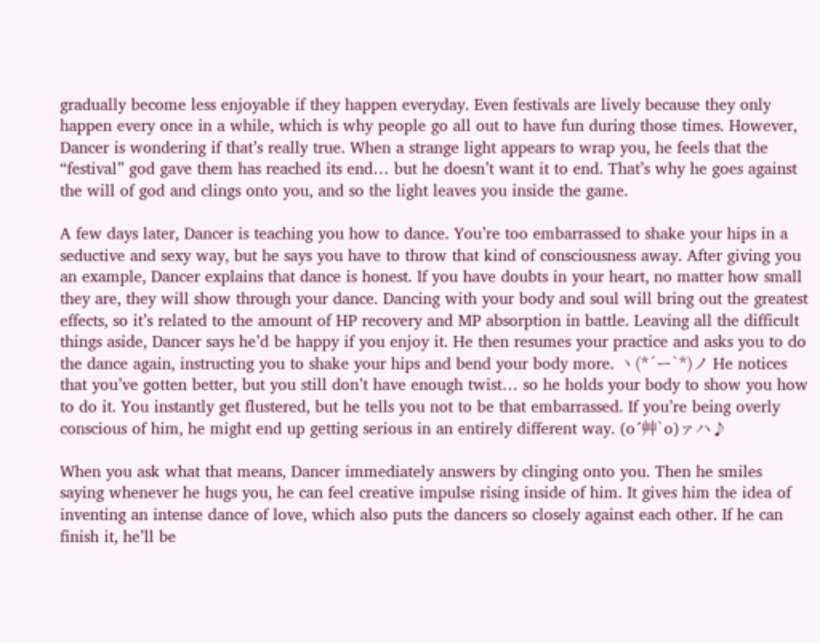gradually become less enjoyable if they happen everyday. Even festivals are lively because they only happen every once in a while, which is why people go all out to have fun during those times. However, Dancer is wondering if that’s really true. When a strange light appears to wrap you, he feels that the “festival” god gave them has reached its end… but he doesn’t want it to end. That’s why he goes against the will of god and clings onto you, and so the light leaves you inside the game.

A few days later, Dancer is teaching you how to dance. You’re too embarrassed to shake your hips in a seductive and sexy way, but he says you have to throw that kind of consciousness away. After giving you an example, Dancer explains that dance is honest. If you have doubts in your heart, no matter how small they are, they will show through your dance. Dancing with your body and soul will bring out the greatest effects, so it’s related to the amount of HP recovery and MP absorption in battle. Leaving all the difficult things aside, Dancer says he’d be happy if you enjoy it. He then resumes your practice and asks you to do the dance again, instructing you to shake your hips and bend your body more. ヽ(*´ー`*)ノ He notices that you’ve gotten better, but you still don’t have enough twist… so he holds your body to show you how to do it. You instantly get flustered, but he tells you not to be that embarrassed. If you’re being overly conscious of him, he might end up getting serious in an entirely different way. (o´艸`o)ァハ♪

When you ask what that means, Dancer immediately answers by clinging onto you. Then he smiles saying whenever he hugs you, he can feel creative impulse rising inside of him. It gives him the idea of inventing an intense dance of love, which also puts the dancers so closely against each other. If he can finish it, he’ll be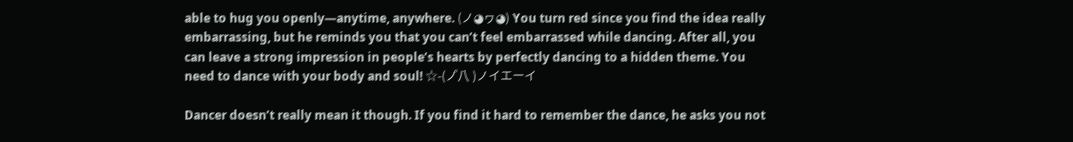able to hug you openly—anytime, anywhere. (ノ◕ヮ◕) You turn red since you find the idea really embarrassing, but he reminds you that you can’t feel embarrassed while dancing. After all, you can leave a strong impression in people’s hearts by perfectly dancing to a hidden theme. You need to dance with your body and soul! ☆-(ノ゚八 )ノイエーイ

Dancer doesn’t really mean it though. If you find it hard to remember the dance, he asks you not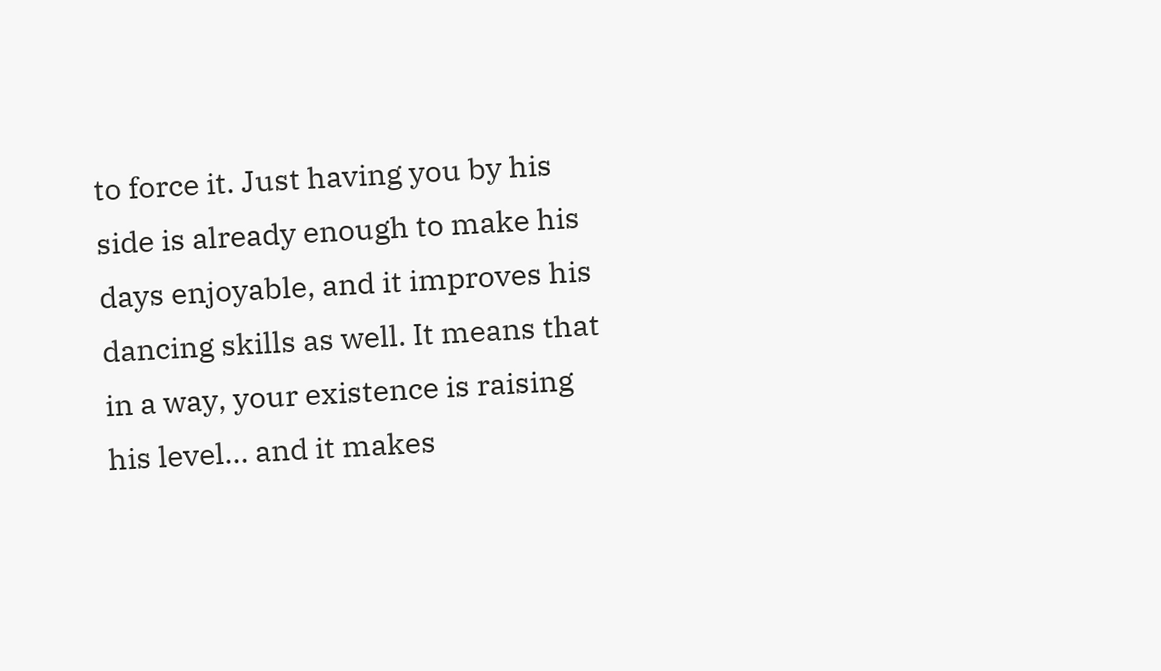to force it. Just having you by his side is already enough to make his days enjoyable, and it improves his dancing skills as well. It means that in a way, your existence is raising his level… and it makes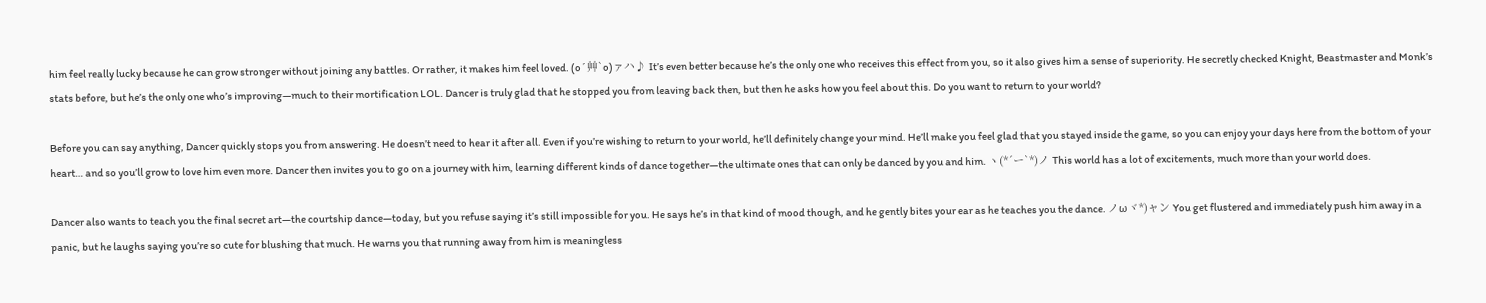him feel really lucky because he can grow stronger without joining any battles. Or rather, it makes him feel loved. (o´艸`o)ァハ♪ It’s even better because he’s the only one who receives this effect from you, so it also gives him a sense of superiority. He secretly checked Knight, Beastmaster and Monk’s stats before, but he’s the only one who’s improving—much to their mortification LOL. Dancer is truly glad that he stopped you from leaving back then, but then he asks how you feel about this. Do you want to return to your world?

Before you can say anything, Dancer quickly stops you from answering. He doesn’t need to hear it after all. Even if you’re wishing to return to your world, he’ll definitely change your mind. He’ll make you feel glad that you stayed inside the game, so you can enjoy your days here from the bottom of your heart… and so you’ll grow to love him even more. Dancer then invites you to go on a journey with him, learning different kinds of dance together—the ultimate ones that can only be danced by you and him. ヽ(*´ー`*)ノ This world has a lot of excitements, much more than your world does.

Dancer also wants to teach you the final secret art—the courtship dance—today, but you refuse saying it’s still impossible for you. He says he’s in that kind of mood though, and he gently bites your ear as he teaches you the dance. ノωヾ*)ャン You get flustered and immediately push him away in a panic, but he laughs saying you’re so cute for blushing that much. He warns you that running away from him is meaningless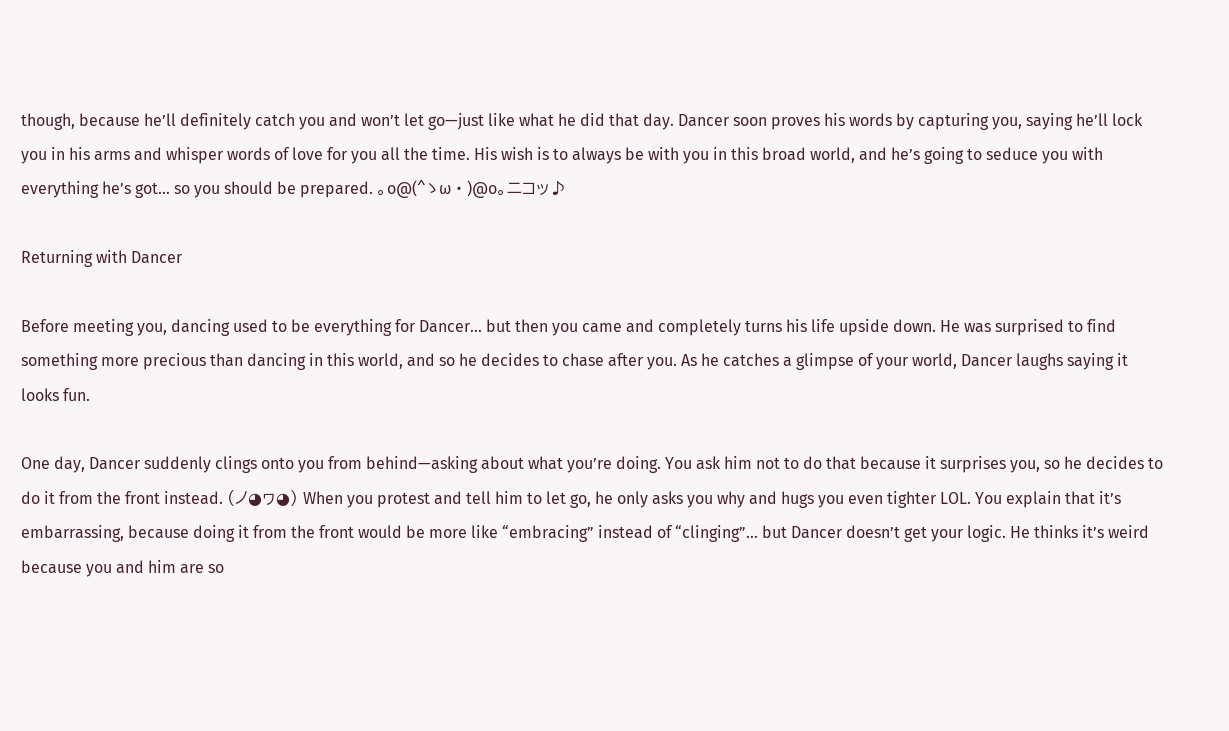though, because he’ll definitely catch you and won’t let go—just like what he did that day. Dancer soon proves his words by capturing you, saying he’ll lock you in his arms and whisper words of love for you all the time. His wish is to always be with you in this broad world, and he’s going to seduce you with everything he’s got… so you should be prepared. 。o@(^ゝω・)@o。ニコッ♪

Returning with Dancer

Before meeting you, dancing used to be everything for Dancer… but then you came and completely turns his life upside down. He was surprised to find something more precious than dancing in this world, and so he decides to chase after you. As he catches a glimpse of your world, Dancer laughs saying it looks fun.

One day, Dancer suddenly clings onto you from behind—asking about what you’re doing. You ask him not to do that because it surprises you, so he decides to do it from the front instead. (ノ◕ヮ◕) When you protest and tell him to let go, he only asks you why and hugs you even tighter LOL. You explain that it’s embarrassing, because doing it from the front would be more like “embracing” instead of “clinging”… but Dancer doesn’t get your logic. He thinks it’s weird because you and him are so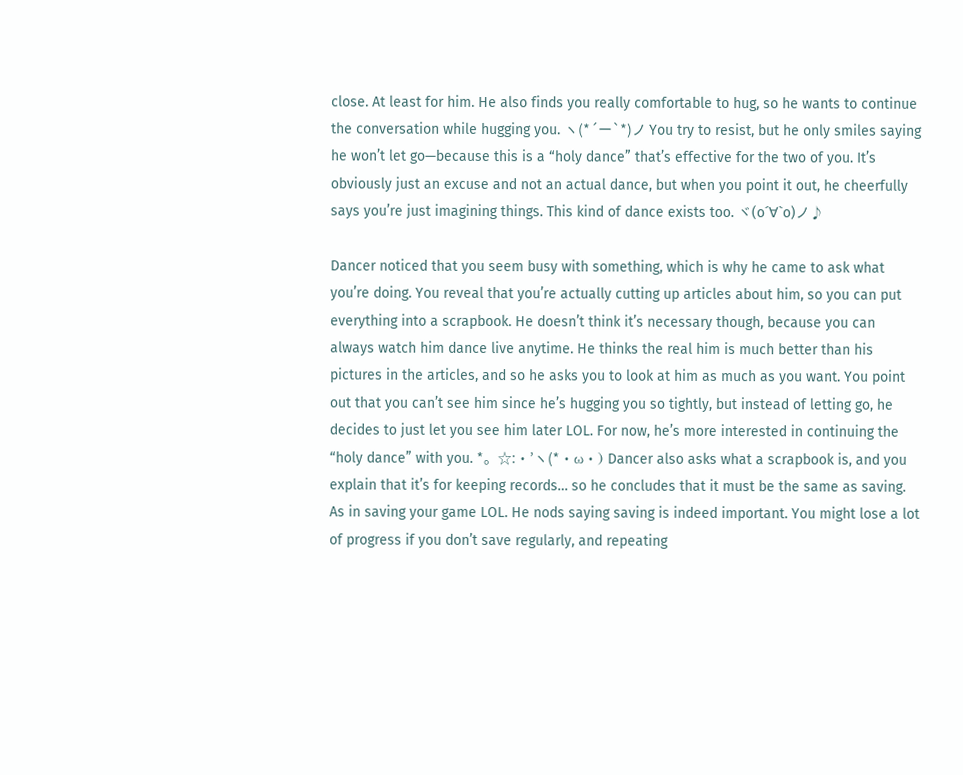close. At least for him. He also finds you really comfortable to hug, so he wants to continue the conversation while hugging you. ヽ(*´ー`*)ノ You try to resist, but he only smiles saying he won’t let go—because this is a “holy dance” that’s effective for the two of you. It’s obviously just an excuse and not an actual dance, but when you point it out, he cheerfully says you’re just imagining things. This kind of dance exists too. ヾ(o´∀`o)ノ♪

Dancer noticed that you seem busy with something, which is why he came to ask what you’re doing. You reveal that you’re actually cutting up articles about him, so you can put everything into a scrapbook. He doesn’t think it’s necessary though, because you can always watch him dance live anytime. He thinks the real him is much better than his pictures in the articles, and so he asks you to look at him as much as you want. You point out that you can’t see him since he’s hugging you so tightly, but instead of letting go, he decides to just let you see him later LOL. For now, he’s more interested in continuing the “holy dance” with you. *。☆:・’ヽ(*・ω・) Dancer also asks what a scrapbook is, and you explain that it’s for keeping records… so he concludes that it must be the same as saving. As in saving your game LOL. He nods saying saving is indeed important. You might lose a lot of progress if you don’t save regularly, and repeating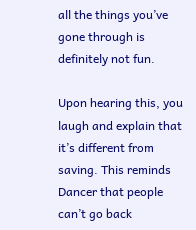all the things you’ve gone through is definitely not fun.

Upon hearing this, you laugh and explain that it’s different from saving. This reminds Dancer that people can’t go back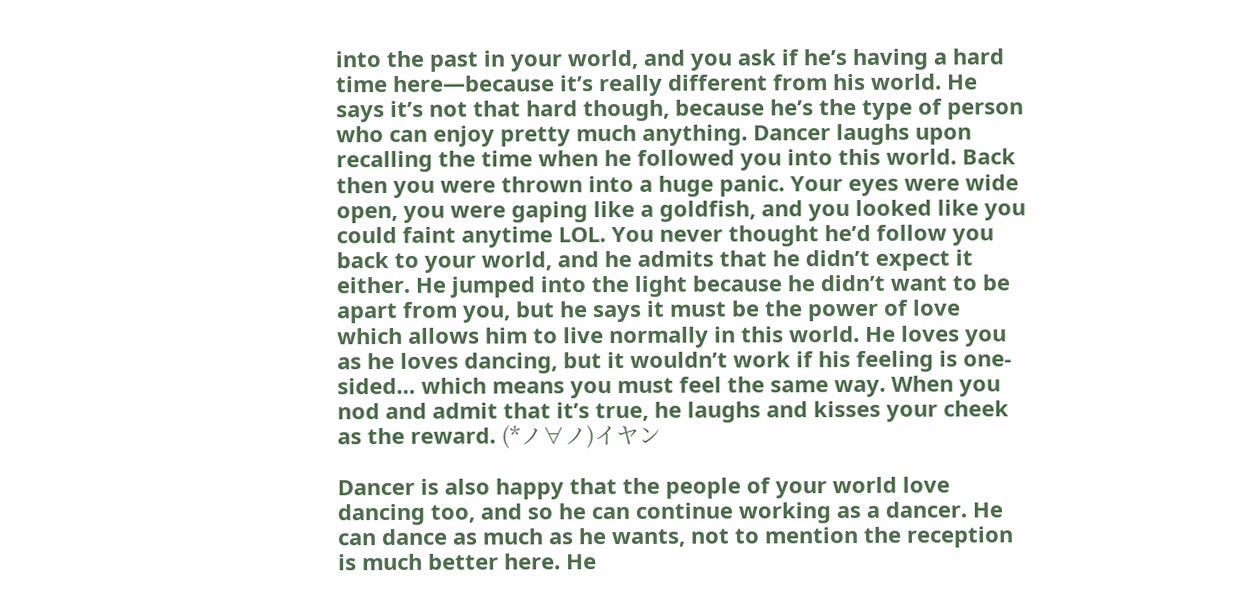into the past in your world, and you ask if he’s having a hard time here—because it’s really different from his world. He says it’s not that hard though, because he’s the type of person who can enjoy pretty much anything. Dancer laughs upon recalling the time when he followed you into this world. Back then you were thrown into a huge panic. Your eyes were wide open, you were gaping like a goldfish, and you looked like you could faint anytime LOL. You never thought he’d follow you back to your world, and he admits that he didn’t expect it either. He jumped into the light because he didn’t want to be apart from you, but he says it must be the power of love which allows him to live normally in this world. He loves you as he loves dancing, but it wouldn’t work if his feeling is one-sided… which means you must feel the same way. When you nod and admit that it’s true, he laughs and kisses your cheek as the reward. (*ノ∀ノ)イヤン

Dancer is also happy that the people of your world love dancing too, and so he can continue working as a dancer. He can dance as much as he wants, not to mention the reception is much better here. He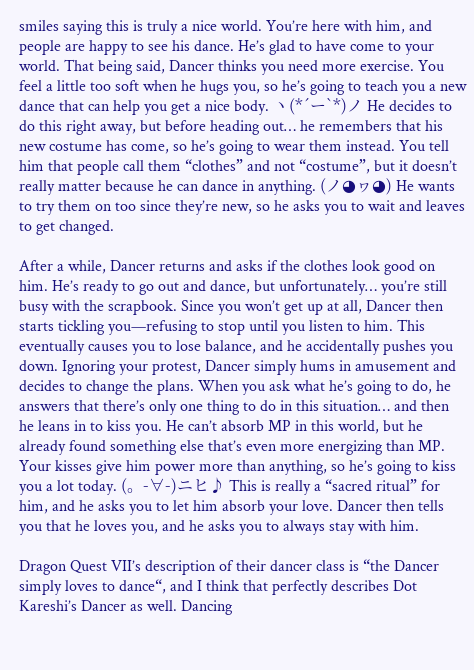smiles saying this is truly a nice world. You’re here with him, and people are happy to see his dance. He’s glad to have come to your world. That being said, Dancer thinks you need more exercise. You feel a little too soft when he hugs you, so he’s going to teach you a new dance that can help you get a nice body. ヽ(*´ー`*)ノ He decides to do this right away, but before heading out… he remembers that his new costume has come, so he’s going to wear them instead. You tell him that people call them “clothes” and not “costume”, but it doesn’t really matter because he can dance in anything. (ノ◕ヮ◕) He wants to try them on too since they’re new, so he asks you to wait and leaves to get changed.

After a while, Dancer returns and asks if the clothes look good on him. He’s ready to go out and dance, but unfortunately… you’re still busy with the scrapbook. Since you won’t get up at all, Dancer then starts tickling you—refusing to stop until you listen to him. This eventually causes you to lose balance, and he accidentally pushes you down. Ignoring your protest, Dancer simply hums in amusement and decides to change the plans. When you ask what he’s going to do, he answers that there’s only one thing to do in this situation… and then he leans in to kiss you. He can’t absorb MP in this world, but he already found something else that’s even more energizing than MP. Your kisses give him power more than anything, so he’s going to kiss you a lot today. (。-∀-)ニヒ♪ This is really a “sacred ritual” for him, and he asks you to let him absorb your love. Dancer then tells you that he loves you, and he asks you to always stay with him.

Dragon Quest VII’s description of their dancer class is “the Dancer simply loves to dance“, and I think that perfectly describes Dot Kareshi’s Dancer as well. Dancing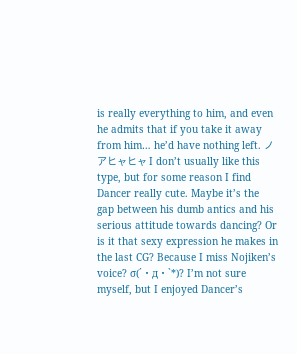is really everything to him, and even he admits that if you take it away from him… he’d have nothing left. ノアヒャヒャ I don’t usually like this type, but for some reason I find Dancer really cute. Maybe it’s the gap between his dumb antics and his serious attitude towards dancing? Or is it that sexy expression he makes in the last CG? Because I miss Nojiken’s voice? σ(´・д・`*)? I’m not sure myself, but I enjoyed Dancer’s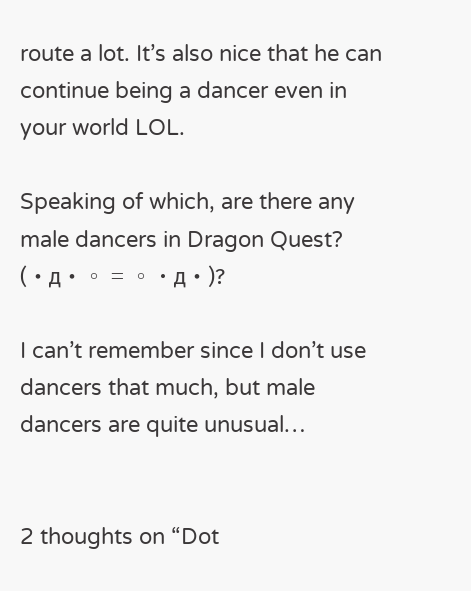route a lot. It’s also nice that he can continue being a dancer even in your world LOL.

Speaking of which, are there any male dancers in Dragon Quest? (・д・。 = 。・д・)?

I can’t remember since I don’t use dancers that much, but male dancers are quite unusual…


2 thoughts on “Dot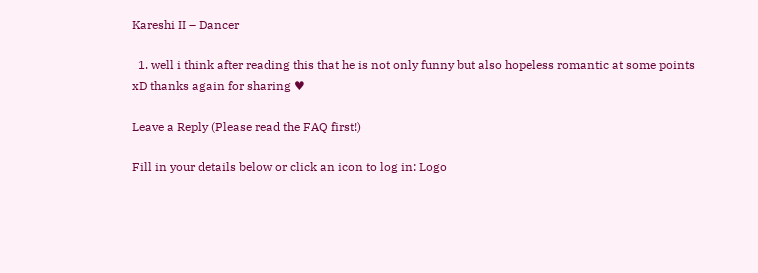Kareshi II – Dancer

  1. well i think after reading this that he is not only funny but also hopeless romantic at some points xD thanks again for sharing ♥

Leave a Reply (Please read the FAQ first!)

Fill in your details below or click an icon to log in: Logo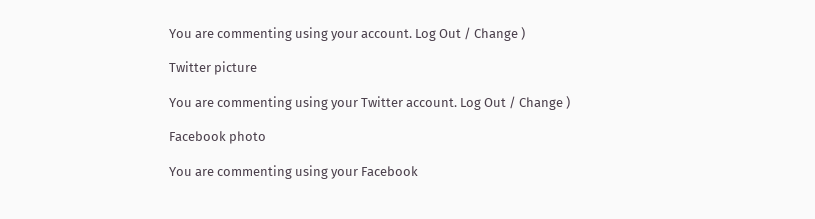You are commenting using your account. Log Out / Change )

Twitter picture

You are commenting using your Twitter account. Log Out / Change )

Facebook photo

You are commenting using your Facebook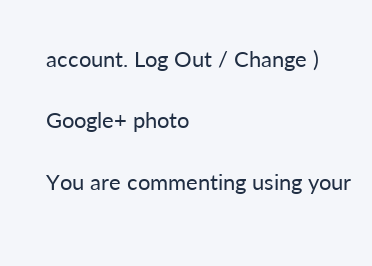account. Log Out / Change )

Google+ photo

You are commenting using your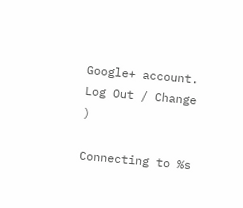Google+ account. Log Out / Change )

Connecting to %s